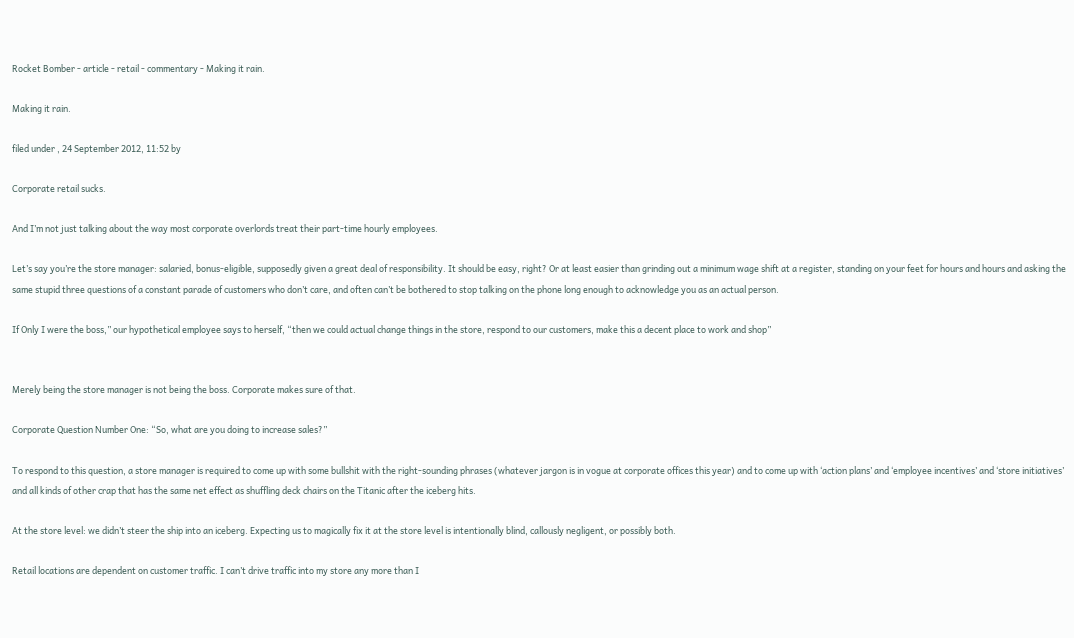Rocket Bomber - article - retail - commentary - Making it rain.

Making it rain.

filed under , 24 September 2012, 11:52 by

Corporate retail sucks.

And I’m not just talking about the way most corporate overlords treat their part-time hourly employees.

Let’s say you’re the store manager: salaried, bonus-eligible, supposedly given a great deal of responsibility. It should be easy, right? Or at least easier than grinding out a minimum wage shift at a register, standing on your feet for hours and hours and asking the same stupid three questions of a constant parade of customers who don’t care, and often can’t be bothered to stop talking on the phone long enough to acknowledge you as an actual person.

If Only I were the boss,” our hypothetical employee says to herself, “then we could actual change things in the store, respond to our customers, make this a decent place to work and shop”


Merely being the store manager is not being the boss. Corporate makes sure of that.

Corporate Question Number One: “So, what are you doing to increase sales?”

To respond to this question, a store manager is required to come up with some bullshit with the right-sounding phrases (whatever jargon is in vogue at corporate offices this year) and to come up with ‘action plans’ and ‘employee incentives’ and ‘store initiatives’ and all kinds of other crap that has the same net effect as shuffling deck chairs on the Titanic after the iceberg hits.

At the store level: we didn’t steer the ship into an iceberg. Expecting us to magically fix it at the store level is intentionally blind, callously negligent, or possibly both.

Retail locations are dependent on customer traffic. I can’t drive traffic into my store any more than I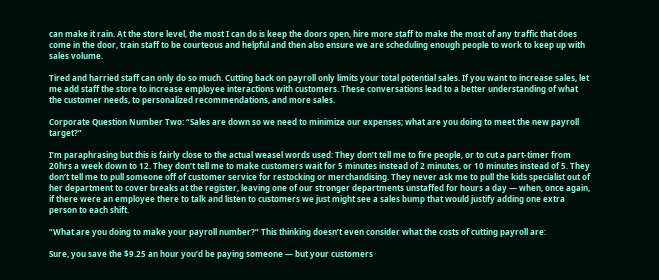can make it rain. At the store level, the most I can do is keep the doors open, hire more staff to make the most of any traffic that does come in the door, train staff to be courteous and helpful and then also ensure we are scheduling enough people to work to keep up with sales volume.

Tired and harried staff can only do so much. Cutting back on payroll only limits your total potential sales. If you want to increase sales, let me add staff the store to increase employee interactions with customers. These conversations lead to a better understanding of what the customer needs, to personalized recommendations, and more sales.

Corporate Question Number Two: “Sales are down so we need to minimize our expenses; what are you doing to meet the new payroll target?”

I’m paraphrasing but this is fairly close to the actual weasel words used: They don’t tell me to fire people, or to cut a part-timer from 20hrs a week down to 12. They don’t tell me to make customers wait for 5 minutes instead of 2 minutes, or 10 minutes instead of 5. They don’t tell me to pull someone off of customer service for restocking or merchandising. They never ask me to pull the kids specialist out of her department to cover breaks at the register, leaving one of our stronger departments unstaffed for hours a day — when, once again, if there were an employee there to talk and listen to customers we just might see a sales bump that would justify adding one extra person to each shift.

“What are you doing to make your payroll number?” This thinking doesn’t even consider what the costs of cutting payroll are:

Sure, you save the $9.25 an hour you’d be paying someone — but your customers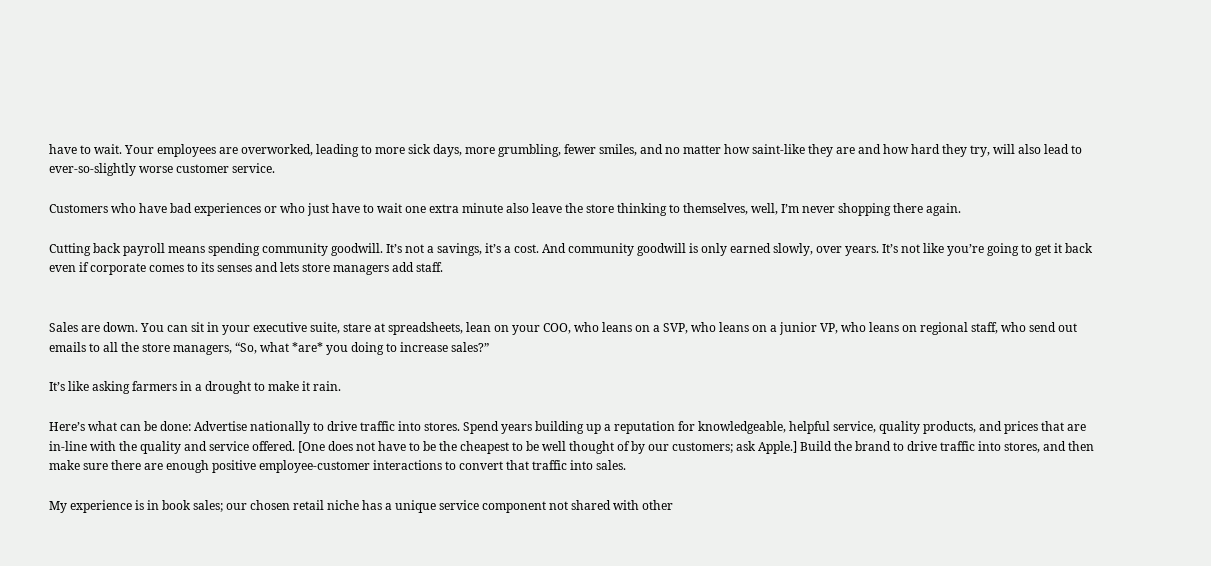have to wait. Your employees are overworked, leading to more sick days, more grumbling, fewer smiles, and no matter how saint-like they are and how hard they try, will also lead to ever-so-slightly worse customer service.

Customers who have bad experiences or who just have to wait one extra minute also leave the store thinking to themselves, well, I’m never shopping there again.

Cutting back payroll means spending community goodwill. It’s not a savings, it’s a cost. And community goodwill is only earned slowly, over years. It’s not like you’re going to get it back even if corporate comes to its senses and lets store managers add staff.


Sales are down. You can sit in your executive suite, stare at spreadsheets, lean on your COO, who leans on a SVP, who leans on a junior VP, who leans on regional staff, who send out emails to all the store managers, “So, what *are* you doing to increase sales?”

It’s like asking farmers in a drought to make it rain.

Here’s what can be done: Advertise nationally to drive traffic into stores. Spend years building up a reputation for knowledgeable, helpful service, quality products, and prices that are in-line with the quality and service offered. [One does not have to be the cheapest to be well thought of by our customers; ask Apple.] Build the brand to drive traffic into stores, and then make sure there are enough positive employee-customer interactions to convert that traffic into sales.

My experience is in book sales; our chosen retail niche has a unique service component not shared with other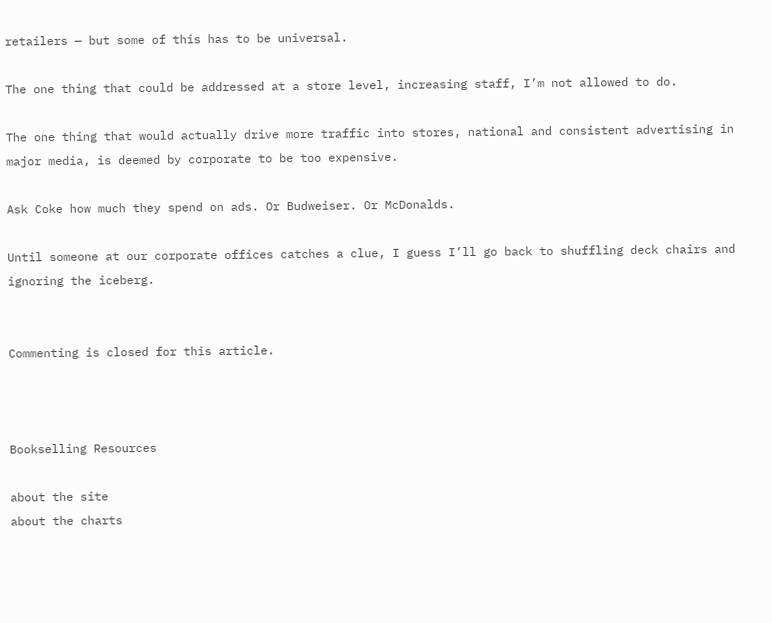retailers — but some of this has to be universal.

The one thing that could be addressed at a store level, increasing staff, I’m not allowed to do.

The one thing that would actually drive more traffic into stores, national and consistent advertising in major media, is deemed by corporate to be too expensive.

Ask Coke how much they spend on ads. Or Budweiser. Or McDonalds.

Until someone at our corporate offices catches a clue, I guess I’ll go back to shuffling deck chairs and ignoring the iceberg.


Commenting is closed for this article.



Bookselling Resources

about the site
about the charts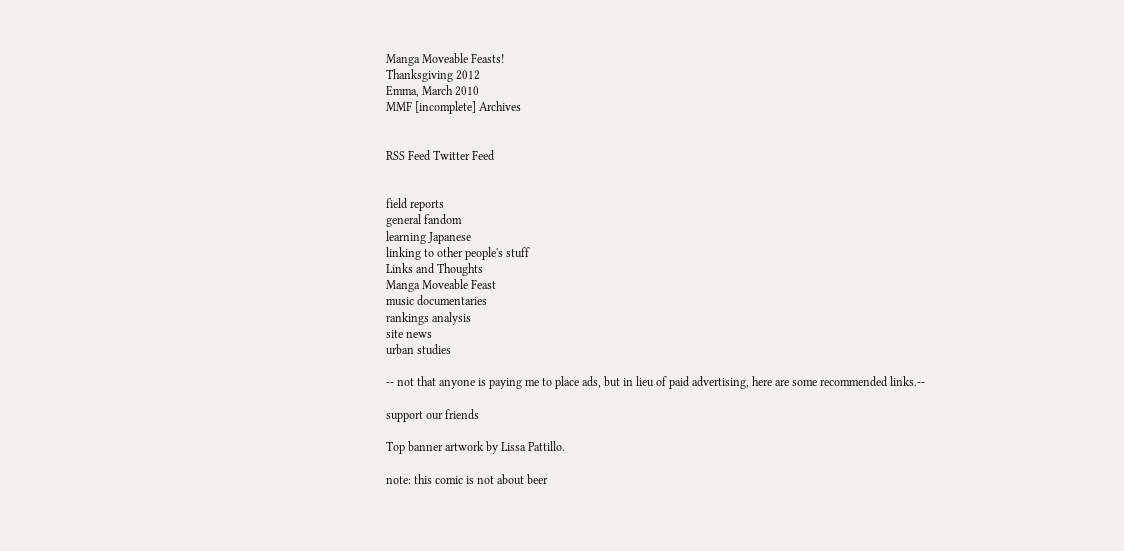Manga Moveable Feasts!
Thanksgiving 2012
Emma, March 2010
MMF [incomplete] Archives


RSS Feed Twitter Feed


field reports
general fandom
learning Japanese
linking to other people's stuff
Links and Thoughts
Manga Moveable Feast
music documentaries
rankings analysis
site news
urban studies

-- not that anyone is paying me to place ads, but in lieu of paid advertising, here are some recommended links.--

support our friends

Top banner artwork by Lissa Pattillo.

note: this comic is not about beer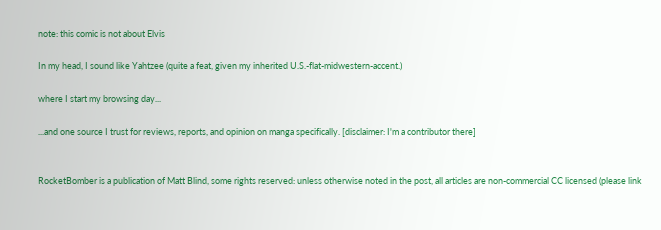note: this comic is not about Elvis

In my head, I sound like Yahtzee (quite a feat, given my inherited U.S.-flat-midwestern-accent.)

where I start my browsing day...

...and one source I trust for reviews, reports, and opinion on manga specifically. [disclaimer: I'm a contributor there]


RocketBomber is a publication of Matt Blind, some rights reserved: unless otherwise noted in the post, all articles are non-commercial CC licensed (please link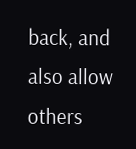back, and also allow others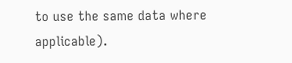to use the same data where applicable).